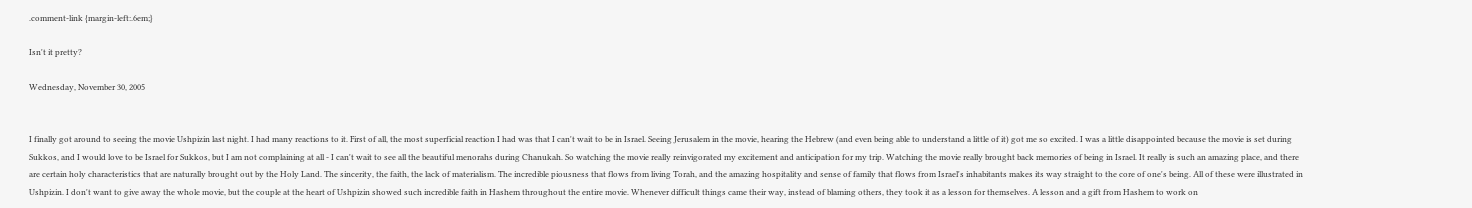.comment-link {margin-left:.6em;}

Isn't it pretty?

Wednesday, November 30, 2005


I finally got around to seeing the movie Ushpizin last night. I had many reactions to it. First of all, the most superficial reaction I had was that I can't wait to be in Israel. Seeing Jerusalem in the movie, hearing the Hebrew (and even being able to understand a little of it) got me so excited. I was a little disappointed because the movie is set during Sukkos, and I would love to be Israel for Sukkos, but I am not complaining at all - I can't wait to see all the beautiful menorahs during Chanukah. So watching the movie really reinvigorated my excitement and anticipation for my trip. Watching the movie really brought back memories of being in Israel. It really is such an amazing place, and there are certain holy characteristics that are naturally brought out by the Holy Land. The sincerity, the faith, the lack of materialism. The incredible piousness that flows from living Torah, and the amazing hospitality and sense of family that flows from Israel's inhabitants makes its way straight to the core of one's being. All of these were illustrated in Ushpizin. I don't want to give away the whole movie, but the couple at the heart of Ushpizin showed such incredible faith in Hashem throughout the entire movie. Whenever difficult things came their way, instead of blaming others, they took it as a lesson for themselves. A lesson and a gift from Hashem to work on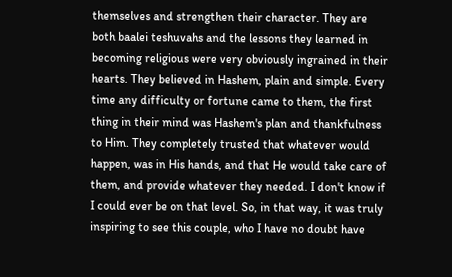themselves and strengthen their character. They are both baalei teshuvahs and the lessons they learned in becoming religious were very obviously ingrained in their hearts. They believed in Hashem, plain and simple. Every time any difficulty or fortune came to them, the first thing in their mind was Hashem's plan and thankfulness to Him. They completely trusted that whatever would happen, was in His hands, and that He would take care of them, and provide whatever they needed. I don't know if I could ever be on that level. So, in that way, it was truly inspiring to see this couple, who I have no doubt have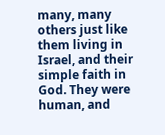many, many others just like them living in Israel, and their simple faith in God. They were human, and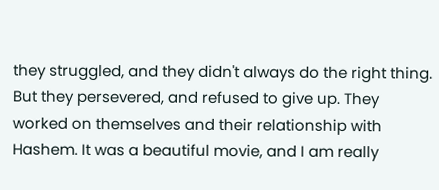they struggled, and they didn't always do the right thing. But they persevered, and refused to give up. They worked on themselves and their relationship with Hashem. It was a beautiful movie, and I am really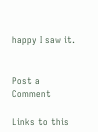happy I saw it.


Post a Comment

Links to this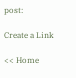post:

Create a Link

<< Home